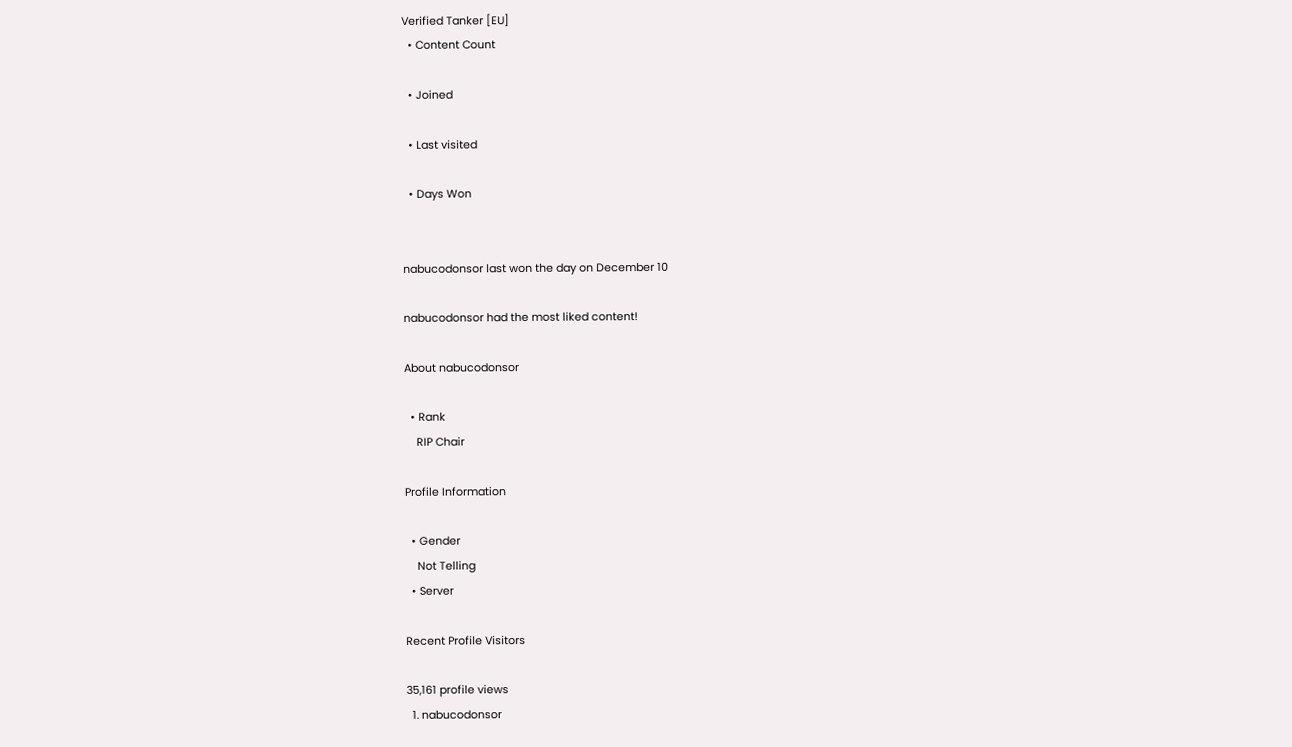Verified Tanker [EU]
  • Content Count

  • Joined

  • Last visited

  • Days Won


nabucodonsor last won the day on December 10

nabucodonsor had the most liked content!

About nabucodonsor

  • Rank
    RIP Chair

Profile Information

  • Gender
    Not Telling
  • Server

Recent Profile Visitors

35,161 profile views
  1. nabucodonsor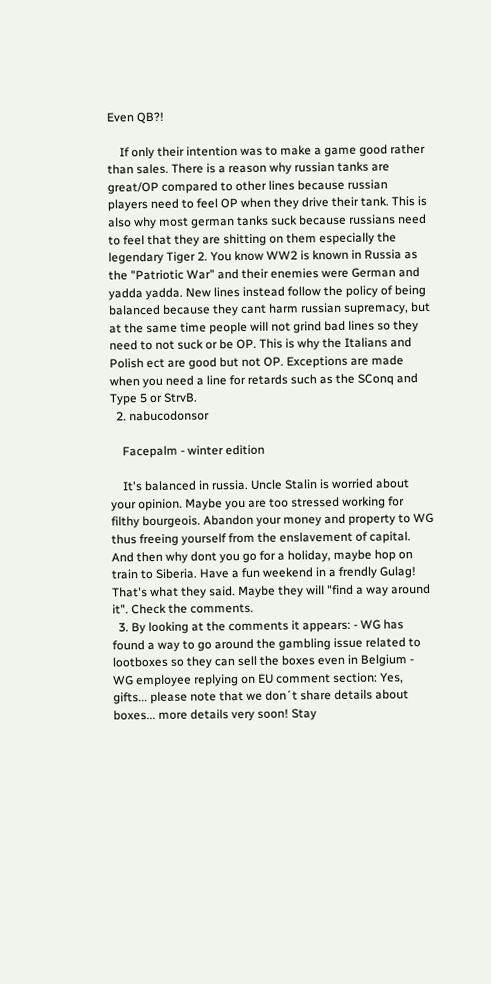Even QB?!

    If only their intention was to make a game good rather than sales. There is a reason why russian tanks are great/OP compared to other lines because russian players need to feel OP when they drive their tank. This is also why most german tanks suck because russians need to feel that they are shitting on them especially the legendary Tiger 2. You know WW2 is known in Russia as the "Patriotic War" and their enemies were German and yadda yadda. New lines instead follow the policy of being balanced because they cant harm russian supremacy, but at the same time people will not grind bad lines so they need to not suck or be OP. This is why the Italians and Polish ect are good but not OP. Exceptions are made when you need a line for retards such as the SConq and Type 5 or StrvB.
  2. nabucodonsor

    Facepalm - winter edition

    It's balanced in russia. Uncle Stalin is worried about your opinion. Maybe you are too stressed working for filthy bourgeois. Abandon your money and property to WG thus freeing yourself from the enslavement of capital. And then why dont you go for a holiday, maybe hop on train to Siberia. Have a fun weekend in a frendly Gulag! That's what they said. Maybe they will "find a way around it". Check the comments.
  3. By looking at the comments it appears: - WG has found a way to go around the gambling issue related to lootboxes so they can sell the boxes even in Belgium - WG employee replying on EU comment section: Yes, gifts... please note that we don´t share details about boxes... more details very soon! Stay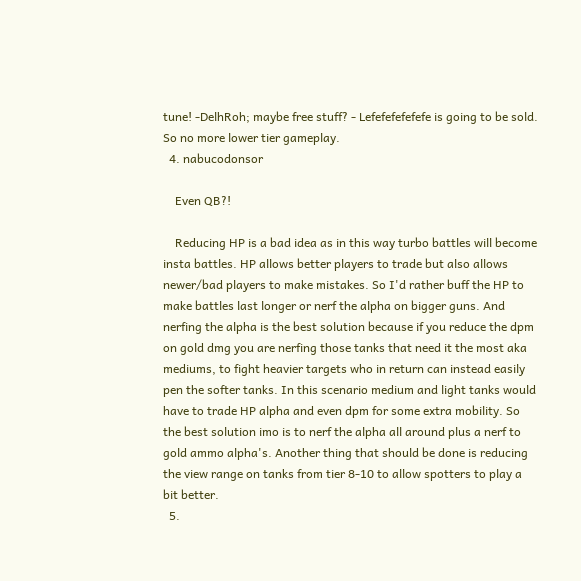tune! -DelhRoh; maybe free stuff? - Lefefefefefefe is going to be sold. So no more lower tier gameplay.
  4. nabucodonsor

    Even QB?!

    Reducing HP is a bad idea as in this way turbo battles will become insta battles. HP allows better players to trade but also allows newer/bad players to make mistakes. So I'd rather buff the HP to make battles last longer or nerf the alpha on bigger guns. And nerfing the alpha is the best solution because if you reduce the dpm on gold dmg you are nerfing those tanks that need it the most aka mediums, to fight heavier targets who in return can instead easily pen the softer tanks. In this scenario medium and light tanks would have to trade HP alpha and even dpm for some extra mobility. So the best solution imo is to nerf the alpha all around plus a nerf to gold ammo alpha's. Another thing that should be done is reducing the view range on tanks from tier 8-10 to allow spotters to play a bit better.
  5.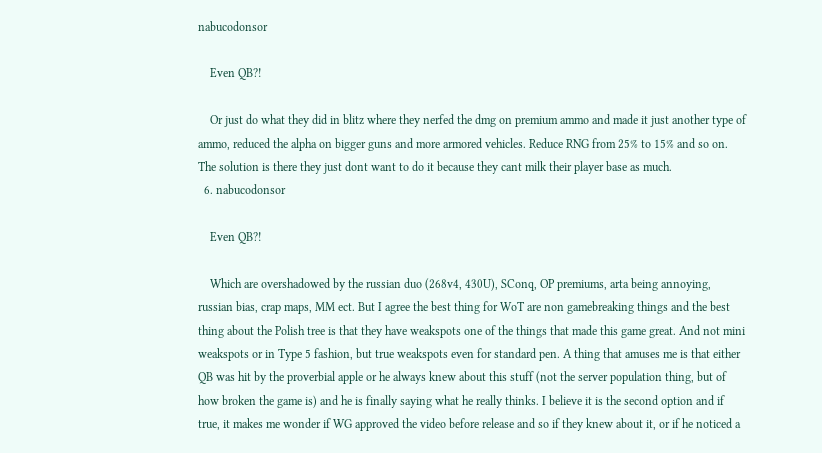nabucodonsor

    Even QB?!

    Or just do what they did in blitz where they nerfed the dmg on premium ammo and made it just another type of ammo, reduced the alpha on bigger guns and more armored vehicles. Reduce RNG from 25% to 15% and so on. The solution is there they just dont want to do it because they cant milk their player base as much.
  6. nabucodonsor

    Even QB?!

    Which are overshadowed by the russian duo (268v4, 430U), SConq, OP premiums, arta being annoying, russian bias, crap maps, MM ect. But I agree the best thing for WoT are non gamebreaking things and the best thing about the Polish tree is that they have weakspots one of the things that made this game great. And not mini weakspots or in Type 5 fashion, but true weakspots even for standard pen. A thing that amuses me is that either QB was hit by the proverbial apple or he always knew about this stuff (not the server population thing, but of how broken the game is) and he is finally saying what he really thinks. I believe it is the second option and if true, it makes me wonder if WG approved the video before release and so if they knew about it, or if he noticed a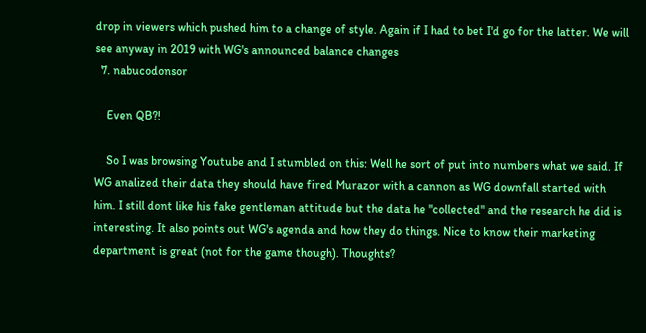drop in viewers which pushed him to a change of style. Again if I had to bet I'd go for the latter. We will see anyway in 2019 with WG's announced balance changes
  7. nabucodonsor

    Even QB?!

    So I was browsing Youtube and I stumbled on this: Well he sort of put into numbers what we said. If WG analized their data they should have fired Murazor with a cannon as WG downfall started with him. I still dont like his fake gentleman attitude but the data he "collected" and the research he did is interesting. It also points out WG's agenda and how they do things. Nice to know their marketing department is great (not for the game though). Thoughts?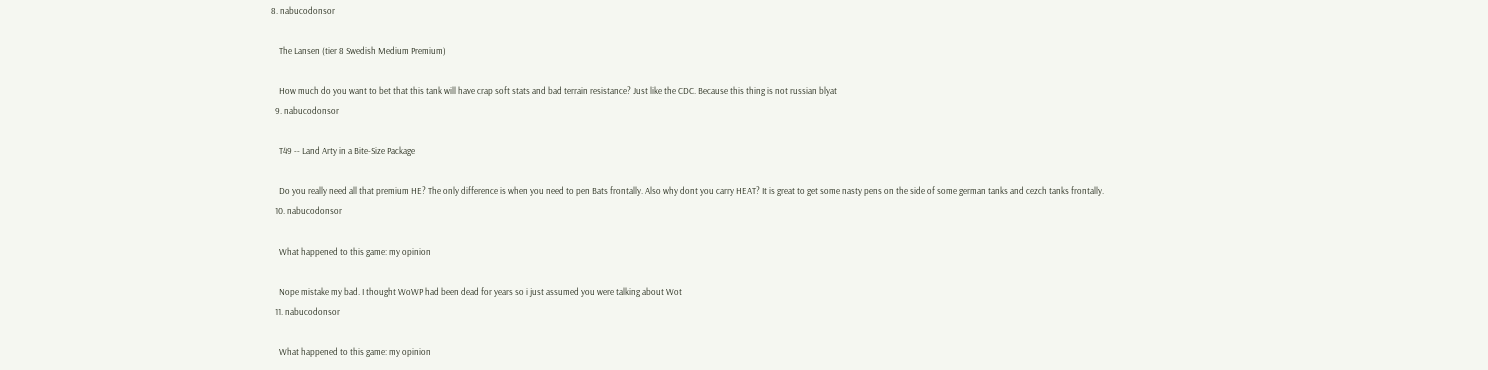8. nabucodonsor

    The Lansen (tier 8 Swedish Medium Premium)

    How much do you want to bet that this tank will have crap soft stats and bad terrain resistance? Just like the CDC. Because this thing is not russian blyat
  9. nabucodonsor

    T49 -- Land Arty in a Bite-Size Package

    Do you really need all that premium HE? The only difference is when you need to pen Bats frontally. Also why dont you carry HEAT? It is great to get some nasty pens on the side of some german tanks and cezch tanks frontally.
  10. nabucodonsor

    What happened to this game: my opinion

    Nope mistake my bad. I thought WoWP had been dead for years so i just assumed you were talking about Wot
  11. nabucodonsor

    What happened to this game: my opinion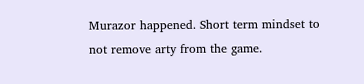Murazor happened. Short term mindset to not remove arty from the game.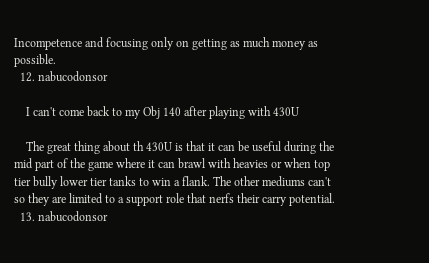Incompetence and focusing only on getting as much money as possible.
  12. nabucodonsor

    I can't come back to my Obj 140 after playing with 430U

    The great thing about th 430U is that it can be useful during the mid part of the game where it can brawl with heavies or when top tier bully lower tier tanks to win a flank. The other mediums can't so they are limited to a support role that nerfs their carry potential.
  13. nabucodonsor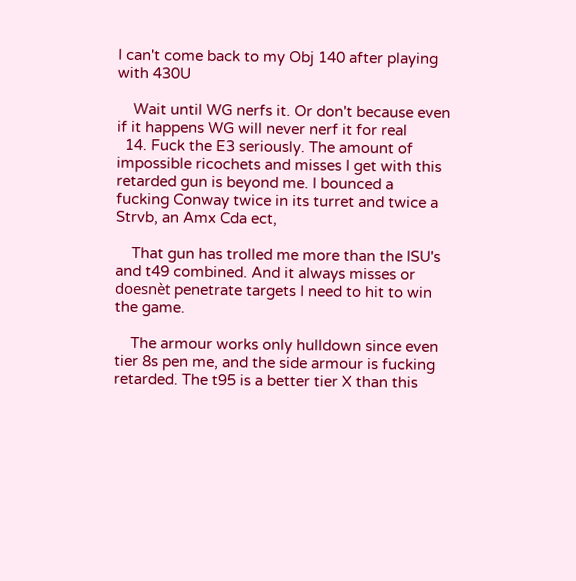I can't come back to my Obj 140 after playing with 430U

    Wait until WG nerfs it. Or don't because even if it happens WG will never nerf it for real
  14. Fuck the E3 seriously. The amount of impossible ricochets and misses I get with this retarded gun is beyond me. I bounced a fucking Conway twice in its turret and twice a Strvb, an Amx Cda ect,

    That gun has trolled me more than the ISU's and t49 combined. And it always misses or doesnèt penetrate targets I need to hit to win the game.

    The armour works only hulldown since even tier 8s pen me, and the side armour is fucking retarded. The t95 is a better tier X than this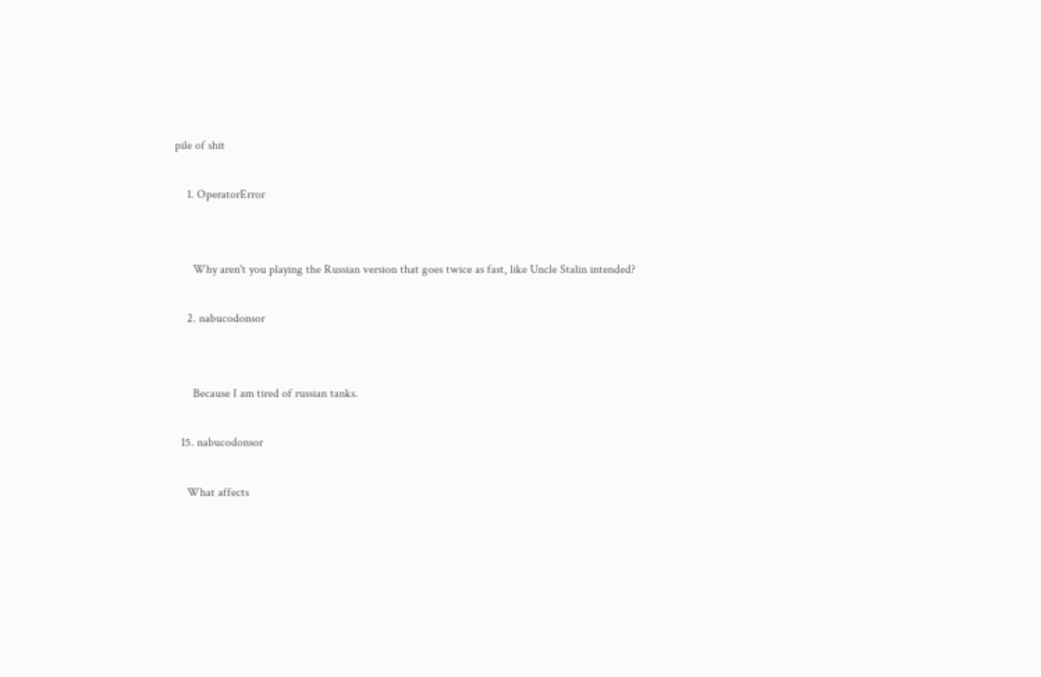pile of shit

    1. OperatorError


      Why aren't you playing the Russian version that goes twice as fast, like Uncle Stalin intended?

    2. nabucodonsor


      Because I am tired of russian tanks.

  15. nabucodonsor

    What affects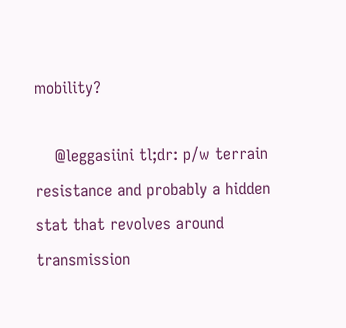mobility?

    @leggasiini tl;dr: p/w terrain resistance and probably a hidden stat that revolves around transmission